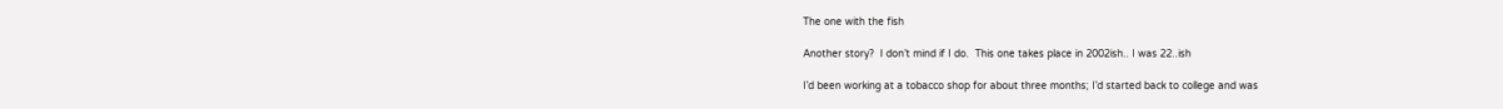The one with the fish

Another story?  I don’t mind if I do.  This one takes place in 2002ish.. I was 22..ish

I’d been working at a tobacco shop for about three months; I’d started back to college and was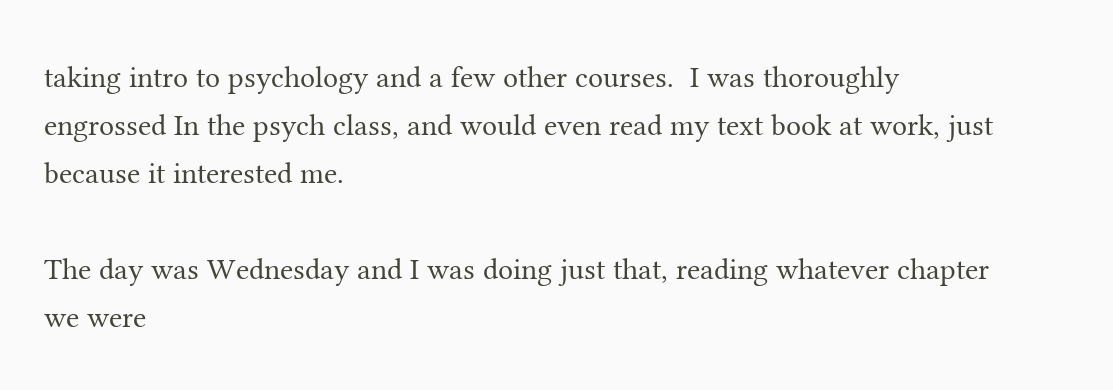taking intro to psychology and a few other courses.  I was thoroughly engrossed In the psych class, and would even read my text book at work, just because it interested me.

The day was Wednesday and I was doing just that, reading whatever chapter we were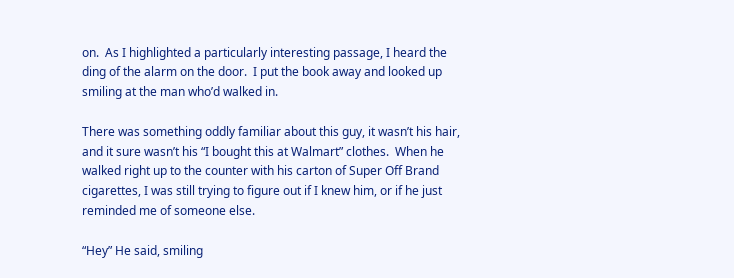on.  As I highlighted a particularly interesting passage, I heard the ding of the alarm on the door.  I put the book away and looked up smiling at the man who’d walked in.

There was something oddly familiar about this guy, it wasn’t his hair, and it sure wasn’t his “I bought this at Walmart” clothes.  When he walked right up to the counter with his carton of Super Off Brand cigarettes, I was still trying to figure out if I knew him, or if he just reminded me of someone else.

“Hey” He said, smiling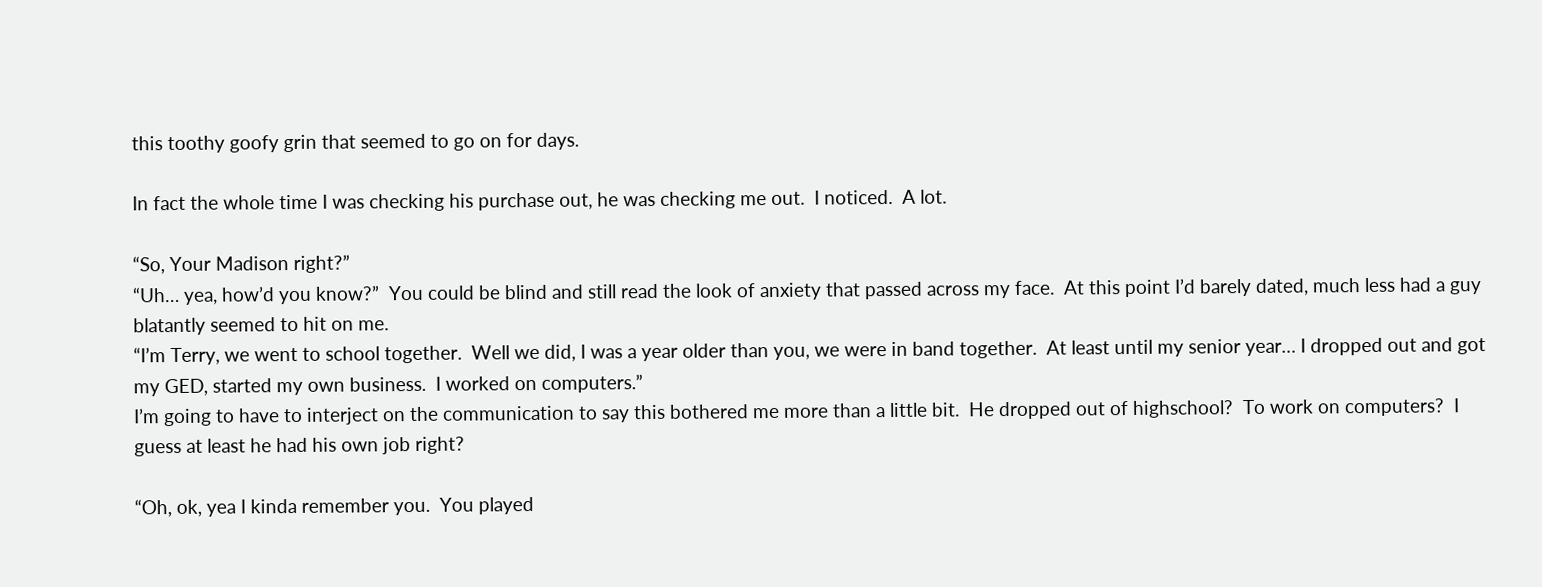this toothy goofy grin that seemed to go on for days.

In fact the whole time I was checking his purchase out, he was checking me out.  I noticed.  A lot.

“So, Your Madison right?”
“Uh… yea, how’d you know?”  You could be blind and still read the look of anxiety that passed across my face.  At this point I’d barely dated, much less had a guy blatantly seemed to hit on me.
“I’m Terry, we went to school together.  Well we did, I was a year older than you, we were in band together.  At least until my senior year… I dropped out and got my GED, started my own business.  I worked on computers.”
I’m going to have to interject on the communication to say this bothered me more than a little bit.  He dropped out of highschool?  To work on computers?  I guess at least he had his own job right?

“Oh, ok, yea I kinda remember you.  You played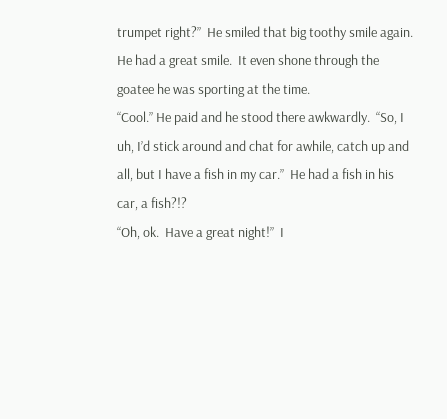trumpet right?”  He smiled that big toothy smile again.  He had a great smile.  It even shone through the goatee he was sporting at the time.
“Cool.” He paid and he stood there awkwardly.  “So, I uh, I’d stick around and chat for awhile, catch up and all, but I have a fish in my car.”  He had a fish in his car, a fish?!?
“Oh, ok.  Have a great night!”  I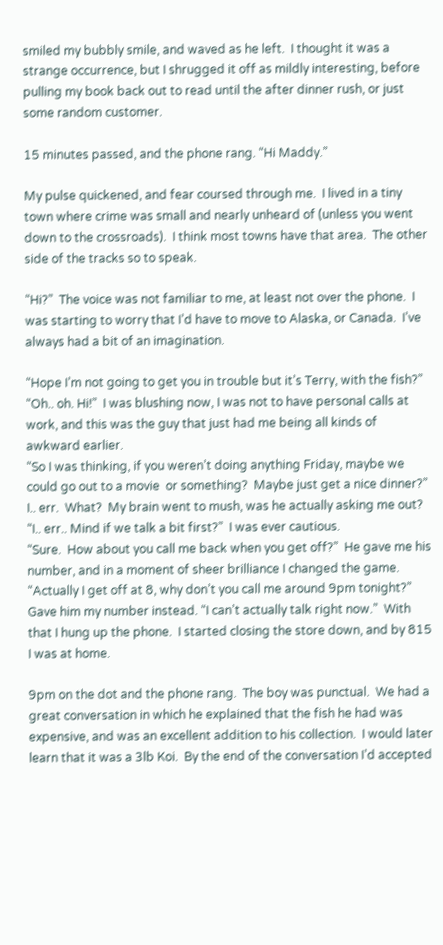smiled my bubbly smile, and waved as he left.  I thought it was a strange occurrence, but I shrugged it off as mildly interesting, before pulling my book back out to read until the after dinner rush, or just some random customer.

15 minutes passed, and the phone rang. “Hi Maddy.”

My pulse quickened, and fear coursed through me.  I lived in a tiny town where crime was small and nearly unheard of (unless you went down to the crossroads).  I think most towns have that area.  The other side of the tracks so to speak.

“Hi?”  The voice was not familiar to me, at least not over the phone.  I was starting to worry that I’d have to move to Alaska, or Canada.  I’ve always had a bit of an imagination.

“Hope I’m not going to get you in trouble but it’s Terry, with the fish?”
“Oh.. oh. Hi!”  I was blushing now, I was not to have personal calls at work, and this was the guy that just had me being all kinds of awkward earlier.
“So I was thinking, if you weren’t doing anything Friday, maybe we could go out to a movie  or something?  Maybe just get a nice dinner?” I.. err.  What?  My brain went to mush, was he actually asking me out?
“I.. err.. Mind if we talk a bit first?”  I was ever cautious.
“Sure.  How about you call me back when you get off?”  He gave me his number, and in a moment of sheer brilliance I changed the game.
“Actually I get off at 8, why don’t you call me around 9pm tonight?” Gave him my number instead. “I can’t actually talk right now.”  With that I hung up the phone.  I started closing the store down, and by 815 I was at home.

9pm on the dot and the phone rang.  The boy was punctual.  We had a great conversation in which he explained that the fish he had was expensive, and was an excellent addition to his collection.  I would later learn that it was a 3lb Koi.  By the end of the conversation I’d accepted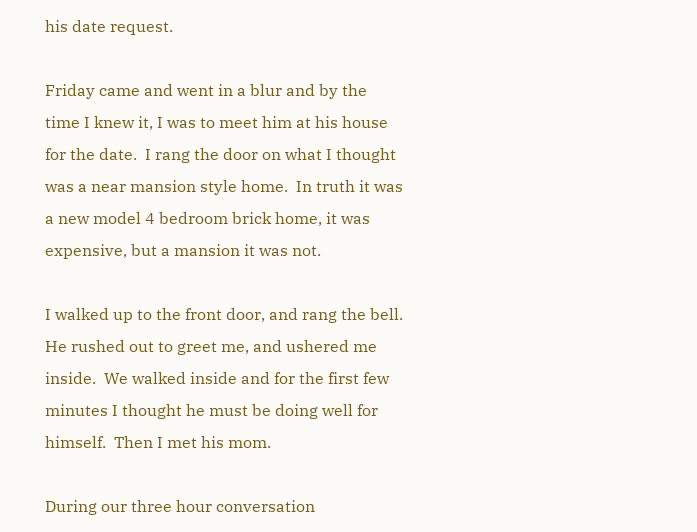his date request.

Friday came and went in a blur and by the time I knew it, I was to meet him at his house for the date.  I rang the door on what I thought was a near mansion style home.  In truth it was a new model 4 bedroom brick home, it was expensive, but a mansion it was not.

I walked up to the front door, and rang the bell.  He rushed out to greet me, and ushered me inside.  We walked inside and for the first few minutes I thought he must be doing well for himself.  Then I met his mom.

During our three hour conversation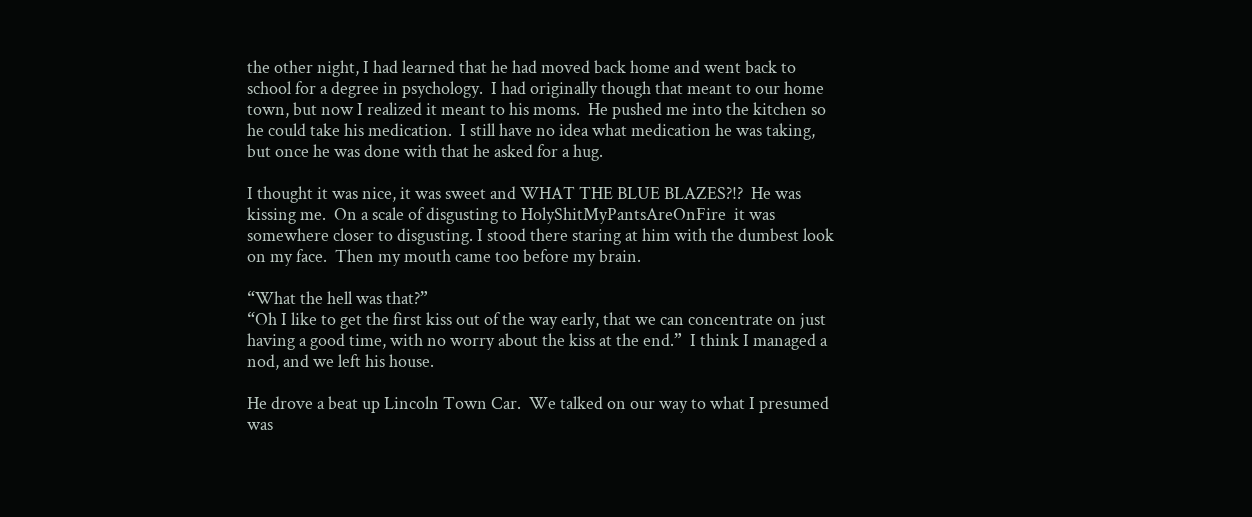the other night, I had learned that he had moved back home and went back to school for a degree in psychology.  I had originally though that meant to our home town, but now I realized it meant to his moms.  He pushed me into the kitchen so he could take his medication.  I still have no idea what medication he was taking, but once he was done with that he asked for a hug.

I thought it was nice, it was sweet and WHAT THE BLUE BLAZES?!?  He was kissing me.  On a scale of disgusting to HolyShitMyPantsAreOnFire  it was somewhere closer to disgusting. I stood there staring at him with the dumbest look on my face.  Then my mouth came too before my brain.

“What the hell was that?”
“Oh I like to get the first kiss out of the way early, that we can concentrate on just having a good time, with no worry about the kiss at the end.”  I think I managed a nod, and we left his house.

He drove a beat up Lincoln Town Car.  We talked on our way to what I presumed was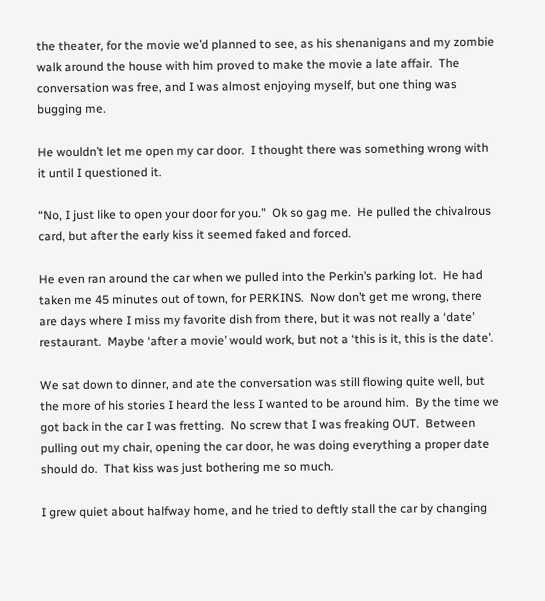the theater, for the movie we’d planned to see, as his shenanigans and my zombie walk around the house with him proved to make the movie a late affair.  The conversation was free, and I was almost enjoying myself, but one thing was bugging me.

He wouldn’t let me open my car door.  I thought there was something wrong with it until I questioned it.

“No, I just like to open your door for you.”  Ok so gag me.  He pulled the chivalrous card, but after the early kiss it seemed faked and forced.

He even ran around the car when we pulled into the Perkin’s parking lot.  He had taken me 45 minutes out of town, for PERKINS.  Now don’t get me wrong, there are days where I miss my favorite dish from there, but it was not really a ‘date’ restaurant.  Maybe ‘after a movie’ would work, but not a ‘this is it, this is the date’.

We sat down to dinner, and ate the conversation was still flowing quite well, but the more of his stories I heard the less I wanted to be around him.  By the time we got back in the car I was fretting.  No screw that I was freaking OUT.  Between pulling out my chair, opening the car door, he was doing everything a proper date should do.  That kiss was just bothering me so much.

I grew quiet about halfway home, and he tried to deftly stall the car by changing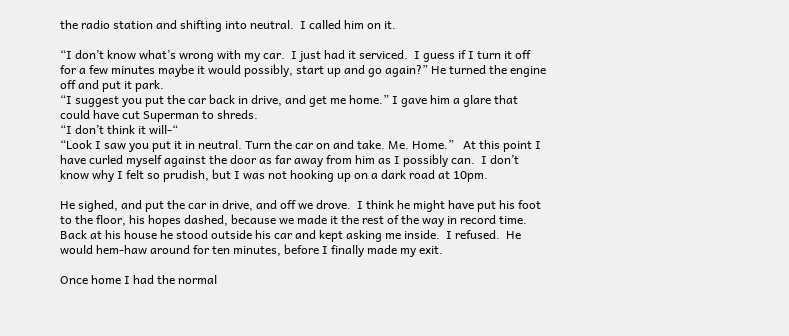the radio station and shifting into neutral.  I called him on it.

“I don’t know what’s wrong with my car.  I just had it serviced.  I guess if I turn it off for a few minutes maybe it would possibly, start up and go again?” He turned the engine off and put it park.
“I suggest you put the car back in drive, and get me home.” I gave him a glare that could have cut Superman to shreds.
“I don’t think it will-“
“Look I saw you put it in neutral. Turn the car on and take. Me. Home.”   At this point I have curled myself against the door as far away from him as I possibly can.  I don’t know why I felt so prudish, but I was not hooking up on a dark road at 10pm.

He sighed, and put the car in drive, and off we drove.  I think he might have put his foot to the floor, his hopes dashed, because we made it the rest of the way in record time.  Back at his house he stood outside his car and kept asking me inside.  I refused.  He would hem-haw around for ten minutes, before I finally made my exit.

Once home I had the normal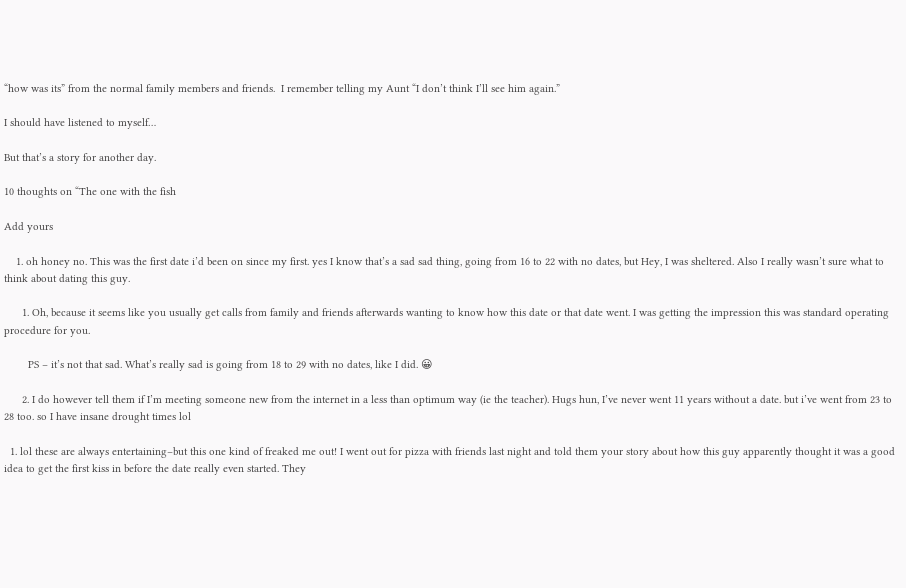“how was its” from the normal family members and friends.  I remember telling my Aunt “I don’t think I’ll see him again.”

I should have listened to myself…

But that’s a story for another day.

10 thoughts on “The one with the fish

Add yours

    1. oh honey no. This was the first date i’d been on since my first. yes I know that’s a sad sad thing, going from 16 to 22 with no dates, but Hey, I was sheltered. Also I really wasn’t sure what to think about dating this guy.

      1. Oh, because it seems like you usually get calls from family and friends afterwards wanting to know how this date or that date went. I was getting the impression this was standard operating procedure for you.

        PS – it’s not that sad. What’s really sad is going from 18 to 29 with no dates, like I did. 😀

      2. I do however tell them if I’m meeting someone new from the internet in a less than optimum way (ie the teacher). Hugs hun, I’ve never went 11 years without a date. but i’ve went from 23 to 28 too. so I have insane drought times lol

  1. lol these are always entertaining–but this one kind of freaked me out! I went out for pizza with friends last night and told them your story about how this guy apparently thought it was a good idea to get the first kiss in before the date really even started. They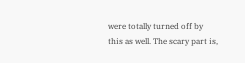were totally turned off by this as well. The scary part is,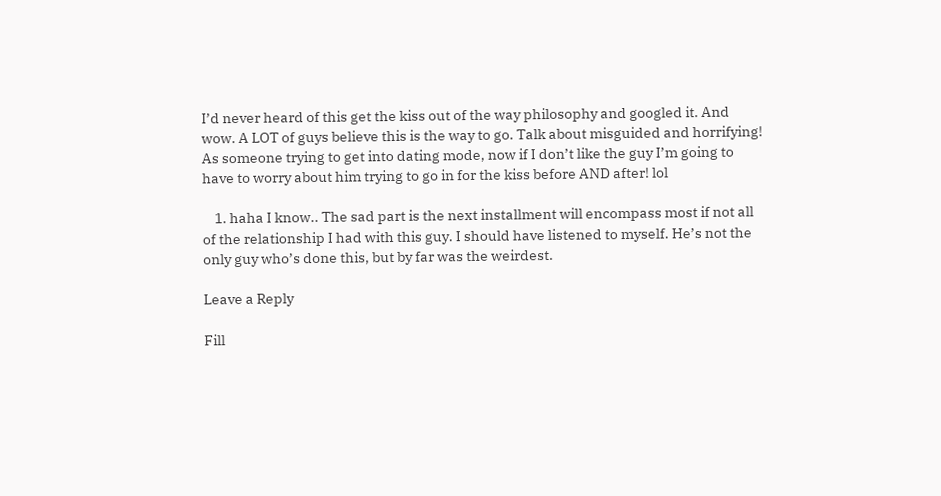I’d never heard of this get the kiss out of the way philosophy and googled it. And wow. A LOT of guys believe this is the way to go. Talk about misguided and horrifying! As someone trying to get into dating mode, now if I don’t like the guy I’m going to have to worry about him trying to go in for the kiss before AND after! lol

    1. haha I know.. The sad part is the next installment will encompass most if not all of the relationship I had with this guy. I should have listened to myself. He’s not the only guy who’s done this, but by far was the weirdest.

Leave a Reply

Fill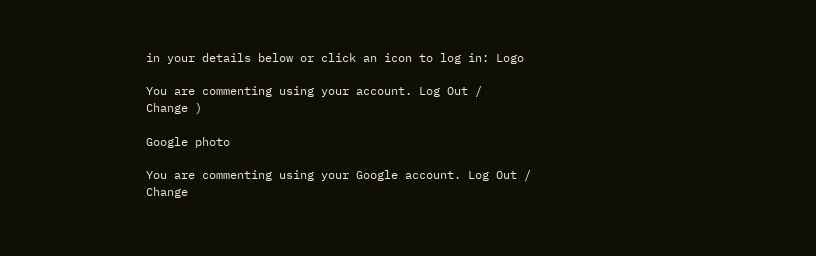in your details below or click an icon to log in: Logo

You are commenting using your account. Log Out /  Change )

Google photo

You are commenting using your Google account. Log Out /  Change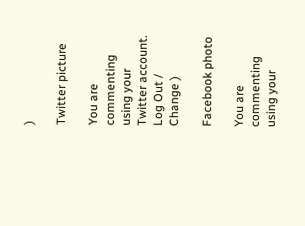)

Twitter picture

You are commenting using your Twitter account. Log Out /  Change )

Facebook photo

You are commenting using your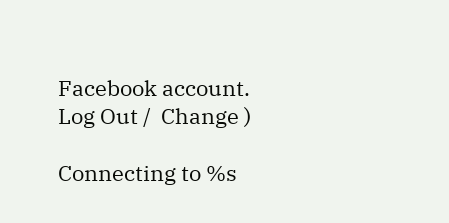Facebook account. Log Out /  Change )

Connecting to %s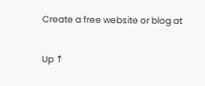Create a free website or blog at

Up ↑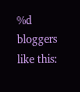%d bloggers like this: